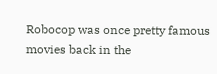Robocop was once pretty famous movies back in the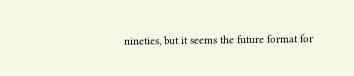nineties, but it seems the future format for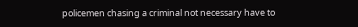policemen chasing a criminal not necessary have to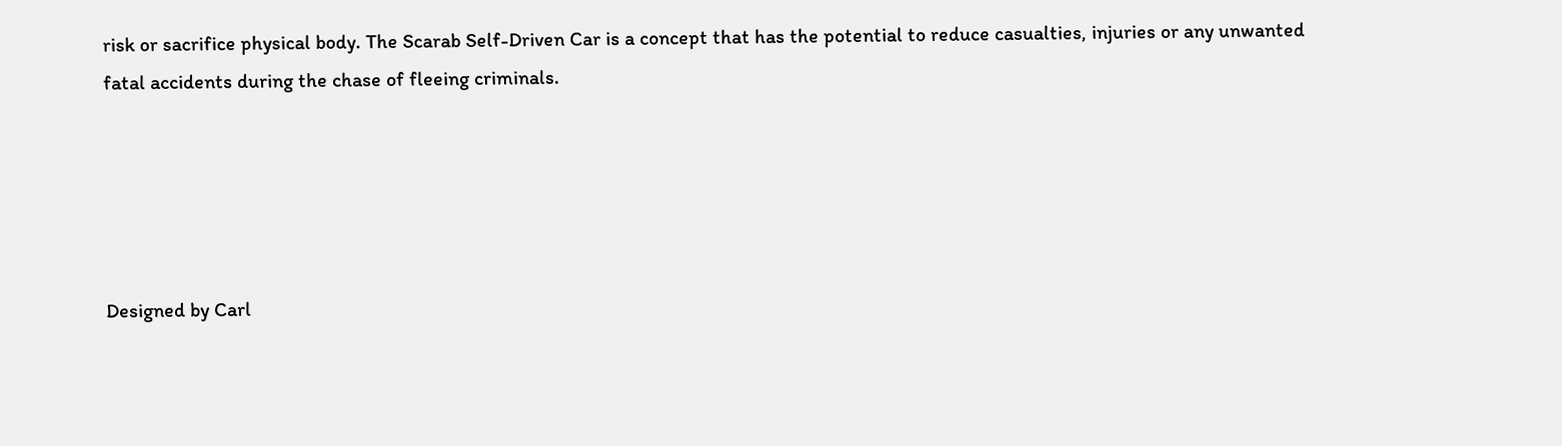risk or sacrifice physical body. The Scarab Self-Driven Car is a concept that has the potential to reduce casualties, injuries or any unwanted fatal accidents during the chase of fleeing criminals.





Designed by Carl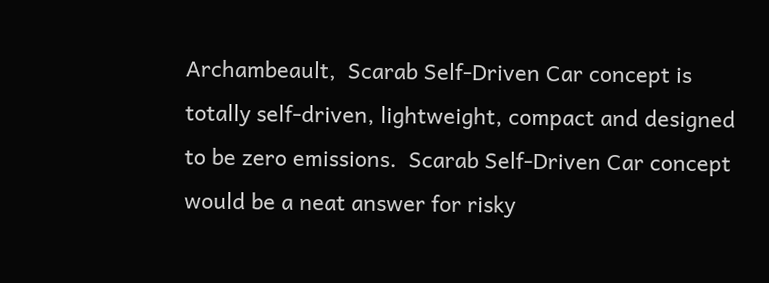Archambeault,  Scarab Self-Driven Car concept is totally self-driven, lightweight, compact and designed to be zero emissions.  Scarab Self-Driven Car concept would be a neat answer for risky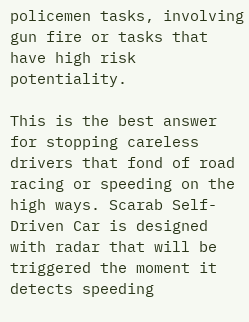policemen tasks, involving gun fire or tasks that have high risk potentiality.

This is the best answer for stopping careless drivers that fond of road racing or speeding on the high ways. Scarab Self-Driven Car is designed with radar that will be triggered the moment it detects speeding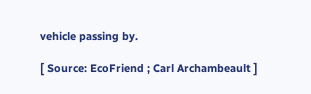vehicle passing by.

[ Source: EcoFriend ; Carl Archambeault ]